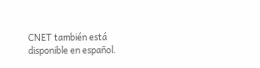CNET también está disponible en español.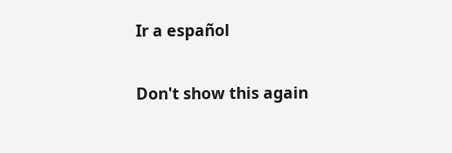Ir a español

Don't show this again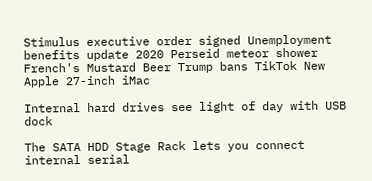Stimulus executive order signed Unemployment benefits update 2020 Perseid meteor shower French's Mustard Beer Trump bans TikTok New Apple 27-inch iMac

Internal hard drives see light of day with USB dock

The SATA HDD Stage Rack lets you connect internal serial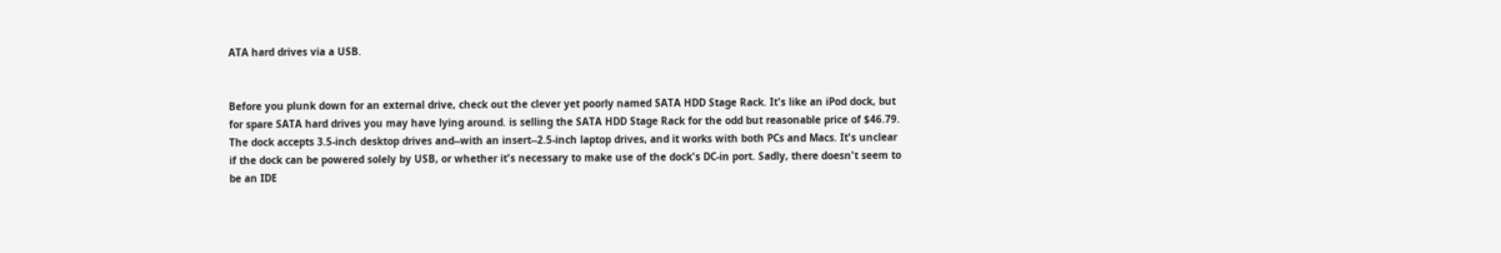ATA hard drives via a USB.


Before you plunk down for an external drive, check out the clever yet poorly named SATA HDD Stage Rack. It's like an iPod dock, but for spare SATA hard drives you may have lying around. is selling the SATA HDD Stage Rack for the odd but reasonable price of $46.79. The dock accepts 3.5-inch desktop drives and--with an insert--2.5-inch laptop drives, and it works with both PCs and Macs. It's unclear if the dock can be powered solely by USB, or whether it's necessary to make use of the dock's DC-in port. Sadly, there doesn't seem to be an IDE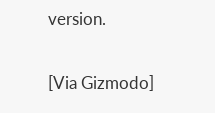version.

[Via Gizmodo]